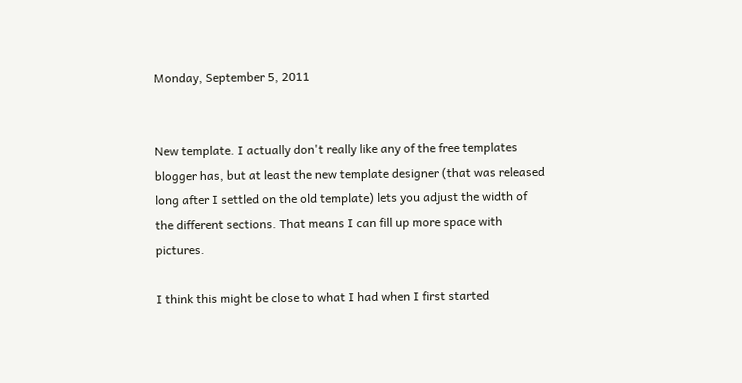Monday, September 5, 2011


New template. I actually don't really like any of the free templates blogger has, but at least the new template designer (that was released long after I settled on the old template) lets you adjust the width of the different sections. That means I can fill up more space with pictures.

I think this might be close to what I had when I first started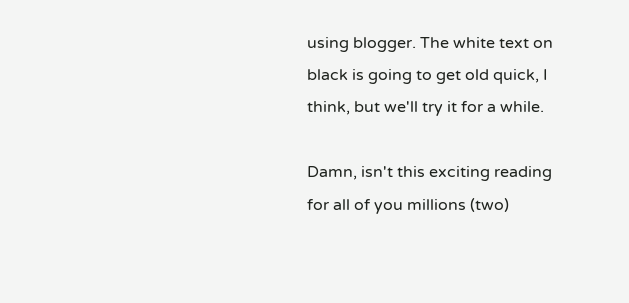using blogger. The white text on black is going to get old quick, I think, but we'll try it for a while.

Damn, isn't this exciting reading for all of you millions (two)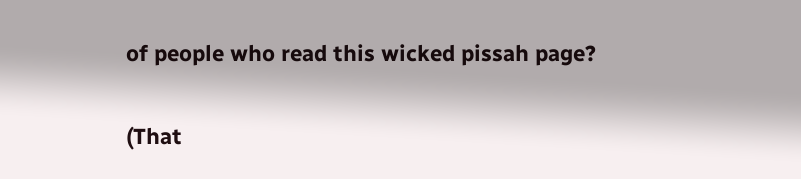of people who read this wicked pissah page?

(That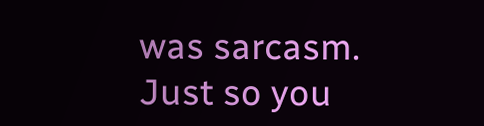was sarcasm. Just so you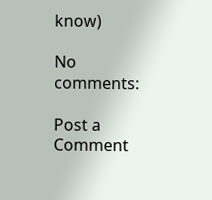know)

No comments:

Post a Comment